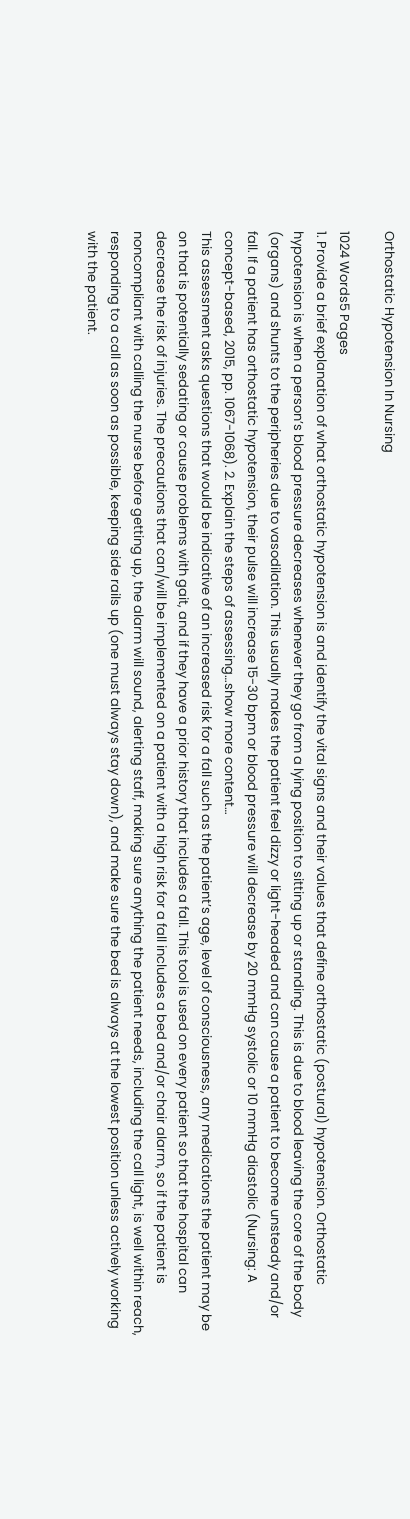Orthostatic Hypotension In Nursing

1024 Words5 Pages
1. Provide a brief explanation of what orthostatic hypotension is and identify the vital signs and their values that define orthostatic (postural) hypotension. Orthostatic hypotension is when a person’s blood pressure decreases whenever they go from a lying position to sitting up or standing. This is due to blood leaving the core of the body (organs) and shunts to the peripheries due to vasodilation. This usually makes the patient feel dizzy or light-headed and can cause a patient to become unsteady and/or fall. If a patient has orthostatic hypotension, their pulse will increase 15-30 bpm or blood pressure will decrease by 20 mmHg systolic or 10 mmHg diastolic (Nursing: A concept-based, 2015, pp. 1067-1068). 2. Explain the steps of assessing…show more content…
This assessment asks questions that would be indicative of an increased risk for a fall such as the patient’s age, level of consciousness, any medications the patient may be on that is potentially sedating or cause problems with gait, and if they have a prior history that includes a fall. This tool is used on every patient so that the hospital can decrease the risk of injuries. The precautions that can/will be implemented on a patient with a high risk for a fall includes a bed and/or chair alarm, so if the patient is noncompliant with calling the nurse before getting up, the alarm will sound, alerting staff, making sure anything the patient needs, including the call light, is well within reach, responding to a call as soon as possible, keeping side rails up (one must always stay down), and make sure the bed is always at the lowest position unless actively working with the patient.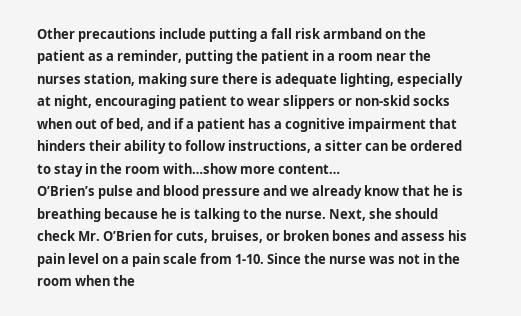Other precautions include putting a fall risk armband on the patient as a reminder, putting the patient in a room near the nurses station, making sure there is adequate lighting, especially at night, encouraging patient to wear slippers or non-skid socks when out of bed, and if a patient has a cognitive impairment that hinders their ability to follow instructions, a sitter can be ordered to stay in the room with…show more content…
O’Brien’s pulse and blood pressure and we already know that he is breathing because he is talking to the nurse. Next, she should check Mr. O’Brien for cuts, bruises, or broken bones and assess his pain level on a pain scale from 1-10. Since the nurse was not in the room when the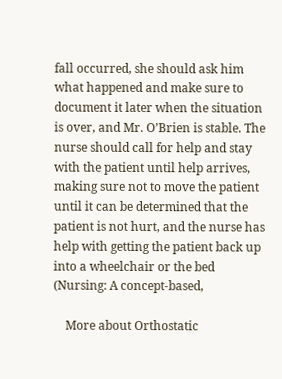fall occurred, she should ask him what happened and make sure to document it later when the situation is over, and Mr. O’Brien is stable. The nurse should call for help and stay with the patient until help arrives, making sure not to move the patient until it can be determined that the patient is not hurt, and the nurse has help with getting the patient back up into a wheelchair or the bed (Nursing: A concept-based,

    More about Orthostatic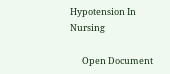Hypotension In Nursing

      Open Document